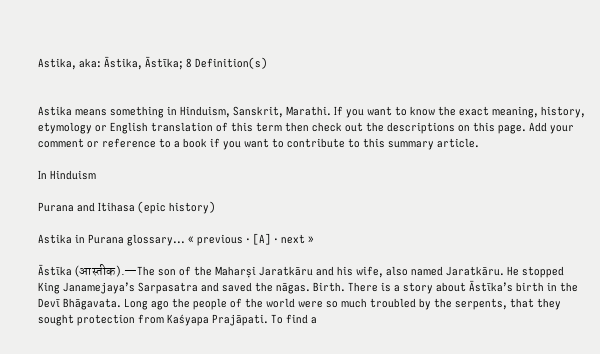Astika, aka: Āstika, Āstīka; 8 Definition(s)


Astika means something in Hinduism, Sanskrit, Marathi. If you want to know the exact meaning, history, etymology or English translation of this term then check out the descriptions on this page. Add your comment or reference to a book if you want to contribute to this summary article.

In Hinduism

Purana and Itihasa (epic history)

Astika in Purana glossary... « previous · [A] · next »

Āstīka (आस्तीक).—The son of the Maharṣi Jaratkāru and his wife, also named Jaratkāru. He stopped King Janamejaya’s Sarpasatra and saved the nāgas. Birth. There is a story about Āstīka’s birth in the Devī Bhāgavata. Long ago the people of the world were so much troubled by the serpents, that they sought protection from Kaśyapa Prajāpati. To find a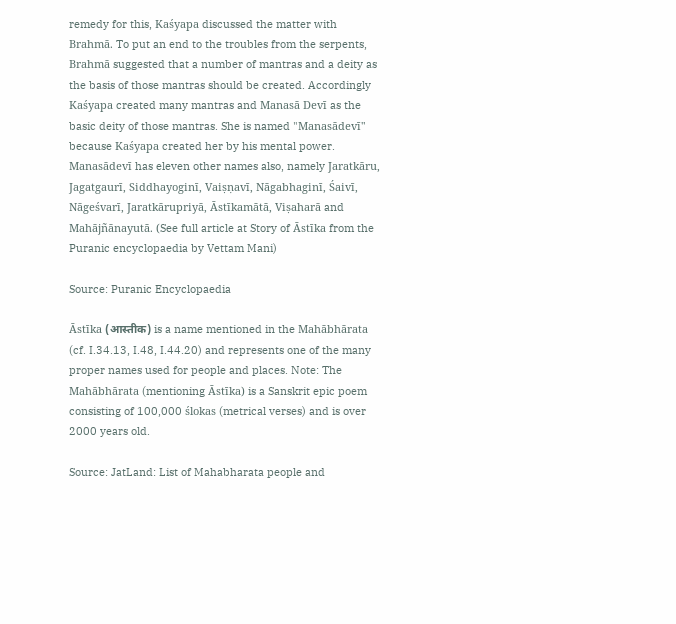remedy for this, Kaśyapa discussed the matter with Brahmā. To put an end to the troubles from the serpents, Brahmā suggested that a number of mantras and a deity as the basis of those mantras should be created. Accordingly Kaśyapa created many mantras and Manasā Devī as the basic deity of those mantras. She is named "Manasādevī" because Kaśyapa created her by his mental power. Manasādevī has eleven other names also, namely Jaratkāru, Jagatgaurī, Siddhayoginī, Vaiṣṇavī, Nāgabhaginī, Śaivī, Nāgeśvarī, Jaratkārupriyā, Āstīkamātā, Viṣaharā and Mahājñānayutā. (See full article at Story of Āstīka from the Puranic encyclopaedia by Vettam Mani)

Source: Puranic Encyclopaedia

Āstīka (आस्तीक) is a name mentioned in the Mahābhārata (cf. I.34.13, I.48, I.44.20) and represents one of the many proper names used for people and places. Note: The Mahābhārata (mentioning Āstīka) is a Sanskrit epic poem consisting of 100,000 ślokas (metrical verses) and is over 2000 years old.

Source: JatLand: List of Mahabharata people and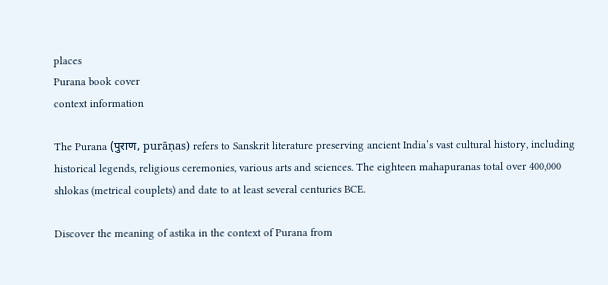places
Purana book cover
context information

The Purana (पुराण, purāṇas) refers to Sanskrit literature preserving ancient India’s vast cultural history, including historical legends, religious ceremonies, various arts and sciences. The eighteen mahapuranas total over 400,000 shlokas (metrical couplets) and date to at least several centuries BCE.

Discover the meaning of astika in the context of Purana from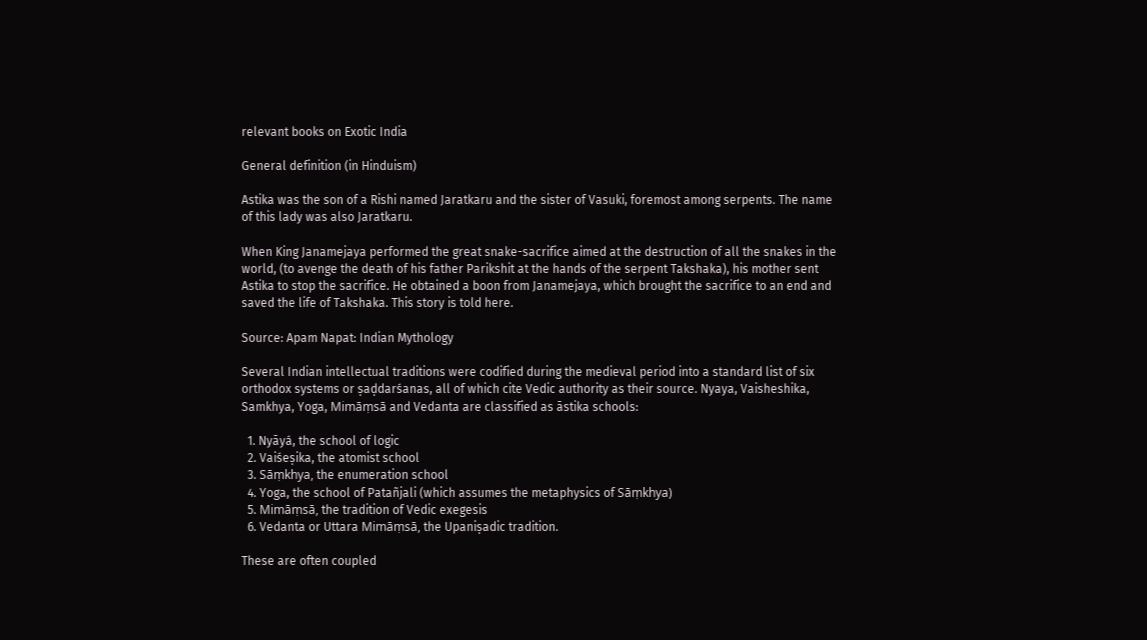relevant books on Exotic India

General definition (in Hinduism)

Astika was the son of a Rishi named Jaratkaru and the sister of Vasuki, foremost among serpents. The name of this lady was also Jaratkaru.

When King Janamejaya performed the great snake-sacrifice aimed at the destruction of all the snakes in the world, (to avenge the death of his father Parikshit at the hands of the serpent Takshaka), his mother sent Astika to stop the sacrifice. He obtained a boon from Janamejaya, which brought the sacrifice to an end and saved the life of Takshaka. This story is told here.

Source: Apam Napat: Indian Mythology

Several Indian intellectual traditions were codified during the medieval period into a standard list of six orthodox systems or ṣaḍdarśanas, all of which cite Vedic authority as their source. Nyaya, Vaisheshika, Samkhya, Yoga, Mimāṃsā and Vedanta are classified as āstika schools:

  1. Nyāyá, the school of logic
  2. Vaiśeṣika, the atomist school
  3. Sāṃkhya, the enumeration school
  4. Yoga, the school of Patañjali (which assumes the metaphysics of Sāṃkhya)
  5. Mimāṃsā, the tradition of Vedic exegesis
  6. Vedanta or Uttara Mimāṃsā, the Upaniṣadic tradition.

These are often coupled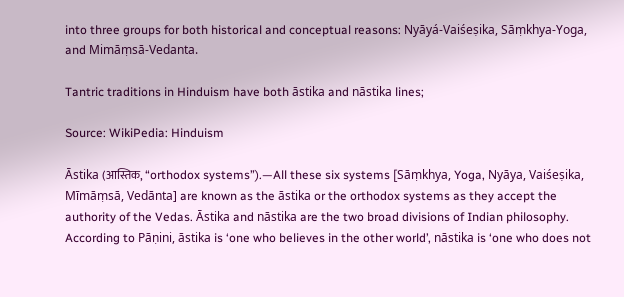into three groups for both historical and conceptual reasons: Nyāyá-Vaiśeṣika, Sāṃkhya-Yoga, and Mimāṃsā-Vedanta.

Tantric traditions in Hinduism have both āstika and nāstika lines;

Source: WikiPedia: Hinduism

Āstika (आस्तिक, “orthodox systems”).—All these six systems [Sāṃkhya, Yoga, Nyāya, Vaiśeṣika, Mīmāṃsā, Vedānta] are known as the āstika or the orthodox systems as they accept the authority of the Vedas. Āstika and nāstika are the two broad divisions of Indian philosophy. According to Pāṇini, āstika is ‘one who believes in the other world’, nāstika is ‘one who does not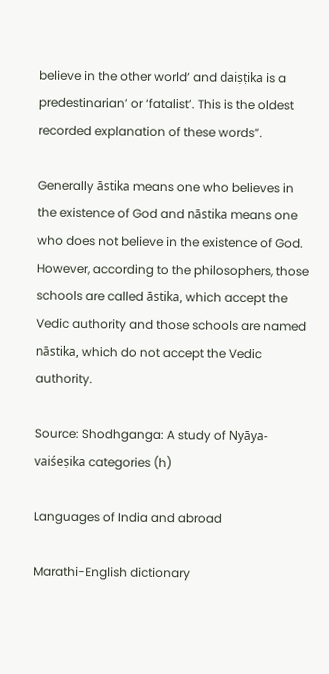believe in the other world’ and daiṣṭika is a predestinarian’ or ‘fatalist’. This is the oldest recorded explanation of these words”.

Generally āstika means one who believes in the existence of God and nāstika means one who does not believe in the existence of God. However, according to the philosophers, those schools are called āstika, which accept the Vedic authority and those schools are named nāstika, which do not accept the Vedic authority.

Source: Shodhganga: A study of Nyāya-vaiśeṣika categories (h)

Languages of India and abroad

Marathi-English dictionary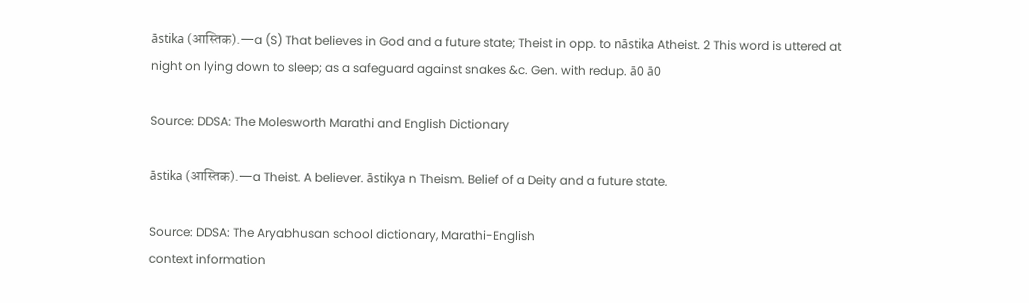āstika (आस्तिक).—a (S) That believes in God and a future state; Theist in opp. to nāstika Atheist. 2 This word is uttered at night on lying down to sleep; as a safeguard against snakes &c. Gen. with redup. ā0 ā0

Source: DDSA: The Molesworth Marathi and English Dictionary

āstika (आस्तिक).—a Theist. A believer. āstikya n Theism. Belief of a Deity and a future state.

Source: DDSA: The Aryabhusan school dictionary, Marathi-English
context information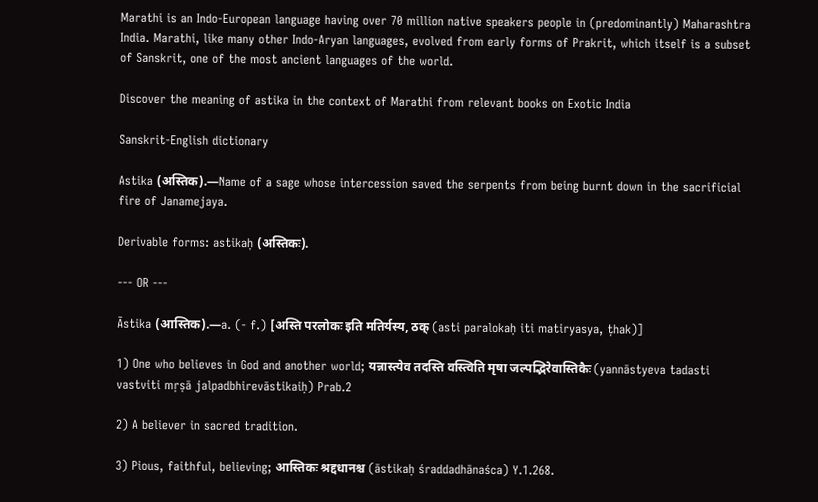Marathi is an Indo-European language having over 70 million native speakers people in (predominantly) Maharashtra India. Marathi, like many other Indo-Aryan languages, evolved from early forms of Prakrit, which itself is a subset of Sanskrit, one of the most ancient languages of the world.

Discover the meaning of astika in the context of Marathi from relevant books on Exotic India

Sanskrit-English dictionary

Astika (अस्तिक).—Name of a sage whose intercession saved the serpents from being burnt down in the sacrificial fire of Janamejaya.

Derivable forms: astikaḥ (अस्तिकः).

--- OR ---

Āstika (आस्तिक).—a. (- f.) [अस्ति परलोकः इति मतिर्यस्य, ठक् (asti paralokaḥ iti matiryasya, ṭhak)]

1) One who believes in God and another world; यन्नास्त्येव तदस्ति वस्त्विति मृषा जल्पद्भिरेवास्तिकैः (yannāstyeva tadasti vastviti mṛṣā jalpadbhirevāstikaiḥ) Prab.2

2) A believer in sacred tradition.

3) Pious, faithful, believing; आस्तिकः श्रद्दधानश्च (āstikaḥ śraddadhānaśca) Y.1.268.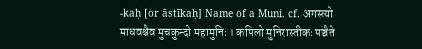-kaḥ [or āstīkaḥ] Name of a Muni. cf. अगस्त्यो माधवश्चैव मुचकुन्दो महामुनिः । कपिलो मुनिरास्तीकः पञ्चैते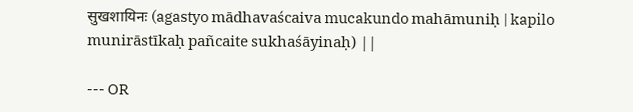सुखशायिनः (agastyo mādhavaścaiva mucakundo mahāmuniḥ | kapilo munirāstīkaḥ pañcaite sukhaśāyinaḥ) ||

--- OR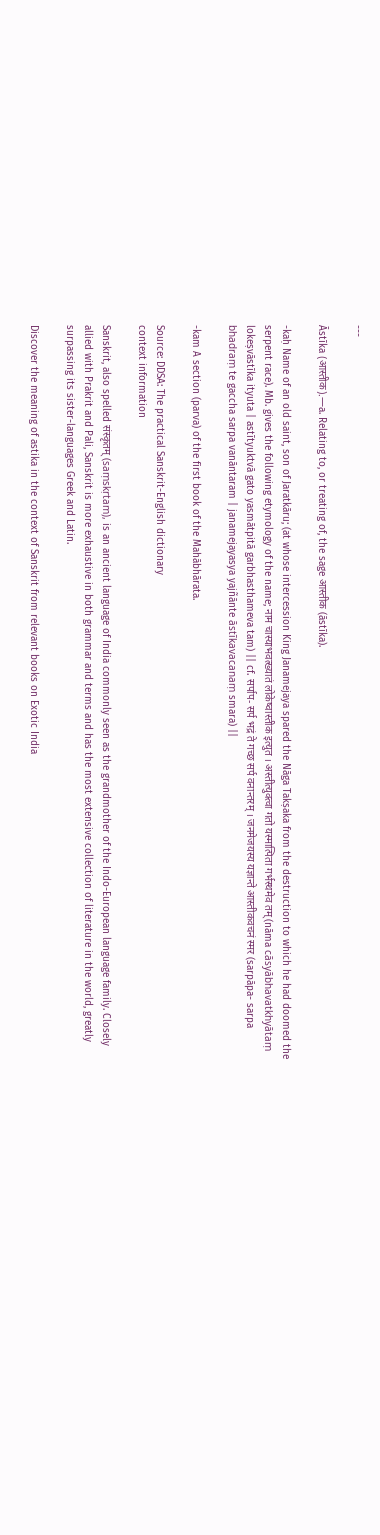---

Āstīka (आस्तीक).—a. Relating to, or treating of, the sage आस्तीक (āstīka).

-kaḥ Name of an old saint, son of Jaratkāru; (at whose intercession King Janamejaya spared the Nāga Takṣaka from the destruction to which he had doomed the serpent race). Mb. gives the following etymology of the name; नाम चास्याभवत्ख्यातं लोकेष्वास्तीक इत्युत । अस्तीत्युक्त्वा गतो यस्मात्पिता गर्भस्थमेव तम् (nāma cāsyābhavatkhyātaṃ lokeṣvāstīka ityuta | astītyuktvā gato yasmātpitā garbhasthameva tam) || cf. सर्पाप- सर्प भद्रं ते गच्छ सर्प वनान्तरम् । जनमेजयस्य यज्ञान्ते आस्तीकवचनं स्मर (sarpāpa- sarpa bhadraṃ te gaccha sarpa vanāntaram | janamejayasya yajñānte āstīkavacanaṃ smara) ||

-kam A section (parva) of the first book of the Mahābhārata.

Source: DDSA: The practical Sanskrit-English dictionary
context information

Sanskrit, also spelled संस्कृतम् (saṃskṛtam), is an ancient language of India commonly seen as the grandmother of the Indo-European language family. Closely allied with Prakrit and Pali, Sanskrit is more exhaustive in both grammar and terms and has the most extensive collection of literature in the world, greatly surpassing its sister-languages Greek and Latin.

Discover the meaning of astika in the context of Sanskrit from relevant books on Exotic India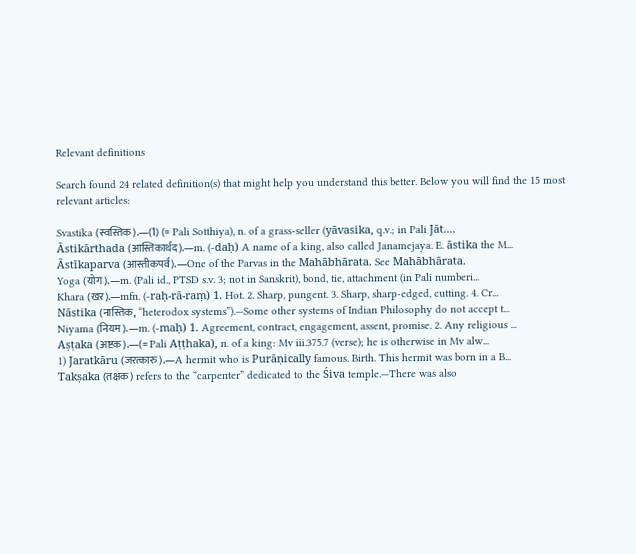Relevant definitions

Search found 24 related definition(s) that might help you understand this better. Below you will find the 15 most relevant articles:

Svastika (स्वस्तिक).—(1) (= Pali Sotthiya), n. of a grass-seller (yāvasika, q.v.; in Pali Jāt....
Āstikārthada (आस्तिकार्थद).—m. (-daḥ) A name of a king, also called Janamejaya. E. āstika the M...
Āstīkaparva (आस्तीकपर्व).—One of the Parvas in the Mahābhārata. See Mahābhārata.
Yoga (योग).—m. (Pali id., PTSD s.v. 3; not in Sanskrit), bond, tie, attachment (in Pali numberi...
Khara (खर).—mfn. (-raḥ-rā-raṃ) 1. Hot. 2. Sharp, pungent. 3. Sharp, sharp-edged, cutting. 4. Cr...
Nāstika (नास्तिक, “heterodox systems”).—Some other systems of Indian Philosophy do not accept t...
Niyama (नियम).—m. (-maḥ) 1. Agreement, contract, engagement, assent, promise. 2. Any religious ...
Aṣṭaka (अष्टक).—(= Pali Aṭṭhaka), n. of a king: Mv iii.375.7 (verse); he is otherwise in Mv alw...
1) Jaratkāru (जरत्कारु).—A hermit who is Purāṇically famous. Birth. This hermit was born in a B...
Takṣaka (तक्षक) refers to the “carpenter” dedicated to the Śiva temple.—There was also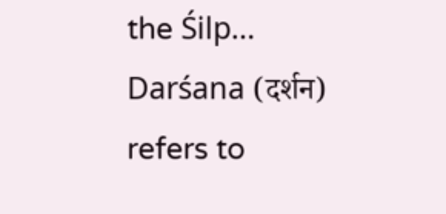the Śilp...
Darśana (दर्शन) refers to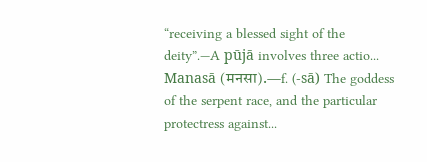“receiving a blessed sight of the deity”.—A pūjā involves three actio...
Manasā (मनसा).—f. (-sā) The goddess of the serpent race, and the particular protectress against...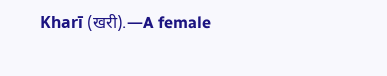Kharī (खरी).—A female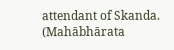attendant of Skanda. (Mahābhārata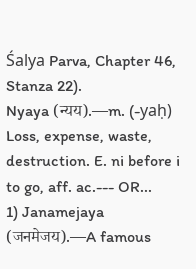Śalya Parva, Chapter 46, Stanza 22).
Nyaya (न्यय).—m. (-yaḥ) Loss, expense, waste, destruction. E. ni before i to go, aff. ac.--- OR...
1) Janamejaya (जनमेजय).—A famous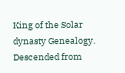King of the Solar dynasty Genealogy. Descended from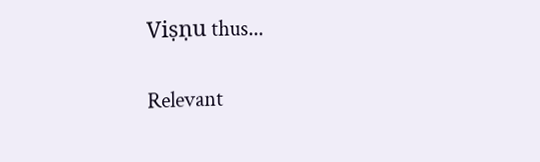Viṣṇu thus...

Relevant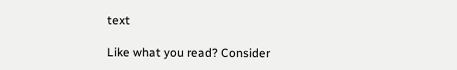text

Like what you read? Consider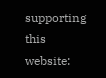supporting this website: